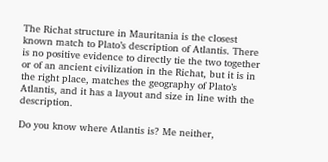The Richat structure in Mauritania is the closest known match to Plato’s description of Atlantis. There is no positive evidence to directly tie the two together or of an ancient civilization in the Richat, but it is in the right place, matches the geography of Plato’s Atlantis, and it has a layout and size in line with the description.

Do you know where Atlantis is? Me neither,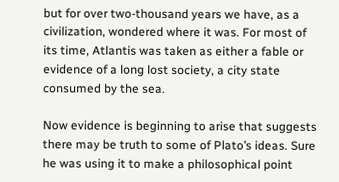but for over two-thousand years we have, as a civilization, wondered where it was. For most of its time, Atlantis was taken as either a fable or evidence of a long lost society, a city state consumed by the sea.

Now evidence is beginning to arise that suggests there may be truth to some of Plato’s ideas. Sure he was using it to make a philosophical point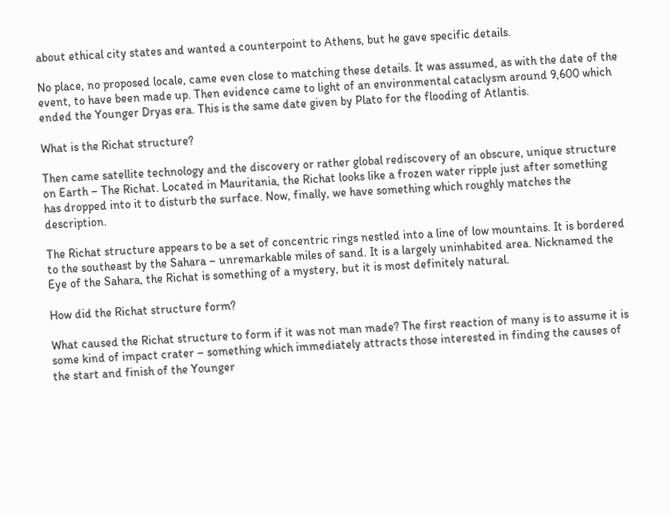about ethical city states and wanted a counterpoint to Athens, but he gave specific details.

No place, no proposed locale, came even close to matching these details. It was assumed, as with the date of the event, to have been made up. Then evidence came to light of an environmental cataclysm around 9,600 which ended the Younger Dryas era. This is the same date given by Plato for the flooding of Atlantis.

What is the Richat structure?

Then came satellite technology and the discovery or rather global rediscovery of an obscure, unique structure on Earth – The Richat. Located in Mauritania, the Richat looks like a frozen water ripple just after something has dropped into it to disturb the surface. Now, finally, we have something which roughly matches the description.

The Richat structure appears to be a set of concentric rings nestled into a line of low mountains. It is bordered to the southeast by the Sahara – unremarkable miles of sand. It is a largely uninhabited area. Nicknamed the Eye of the Sahara, the Richat is something of a mystery, but it is most definitely natural.

How did the Richat structure form?

What caused the Richat structure to form if it was not man made? The first reaction of many is to assume it is some kind of impact crater – something which immediately attracts those interested in finding the causes of the start and finish of the Younger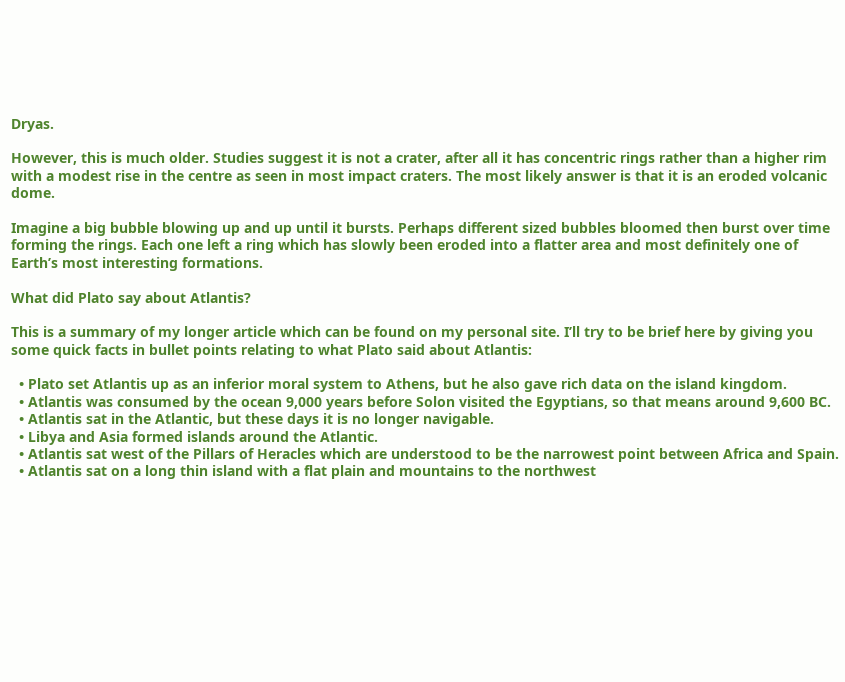Dryas.

However, this is much older. Studies suggest it is not a crater, after all it has concentric rings rather than a higher rim with a modest rise in the centre as seen in most impact craters. The most likely answer is that it is an eroded volcanic dome.

Imagine a big bubble blowing up and up until it bursts. Perhaps different sized bubbles bloomed then burst over time forming the rings. Each one left a ring which has slowly been eroded into a flatter area and most definitely one of Earth’s most interesting formations.

What did Plato say about Atlantis?

This is a summary of my longer article which can be found on my personal site. I’ll try to be brief here by giving you some quick facts in bullet points relating to what Plato said about Atlantis:

  • Plato set Atlantis up as an inferior moral system to Athens, but he also gave rich data on the island kingdom.
  • Atlantis was consumed by the ocean 9,000 years before Solon visited the Egyptians, so that means around 9,600 BC.
  • Atlantis sat in the Atlantic, but these days it is no longer navigable.
  • Libya and Asia formed islands around the Atlantic.
  • Atlantis sat west of the Pillars of Heracles which are understood to be the narrowest point between Africa and Spain.
  • Atlantis sat on a long thin island with a flat plain and mountains to the northwest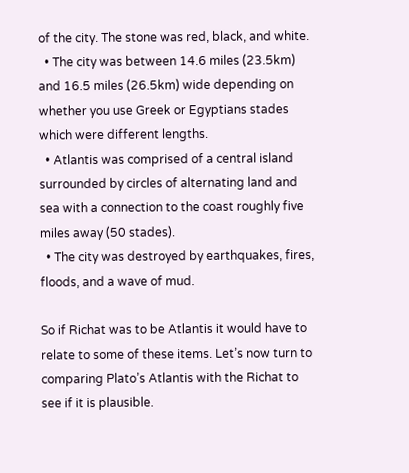of the city. The stone was red, black, and white.
  • The city was between 14.6 miles (23.5km) and 16.5 miles (26.5km) wide depending on whether you use Greek or Egyptians stades which were different lengths.
  • Atlantis was comprised of a central island surrounded by circles of alternating land and sea with a connection to the coast roughly five miles away (50 stades).
  • The city was destroyed by earthquakes, fires, floods, and a wave of mud.

So if Richat was to be Atlantis it would have to relate to some of these items. Let’s now turn to comparing Plato’s Atlantis with the Richat to see if it is plausible.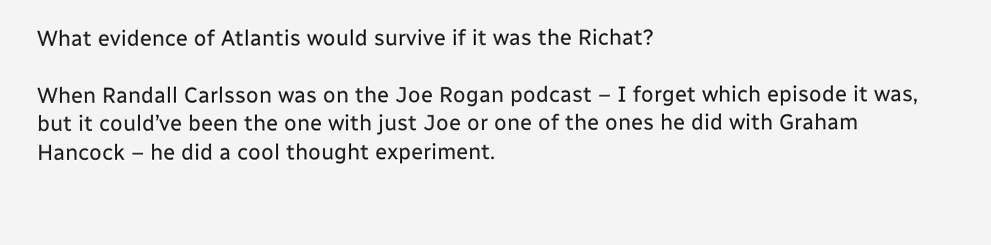What evidence of Atlantis would survive if it was the Richat?

When Randall Carlsson was on the Joe Rogan podcast – I forget which episode it was, but it could’ve been the one with just Joe or one of the ones he did with Graham Hancock – he did a cool thought experiment.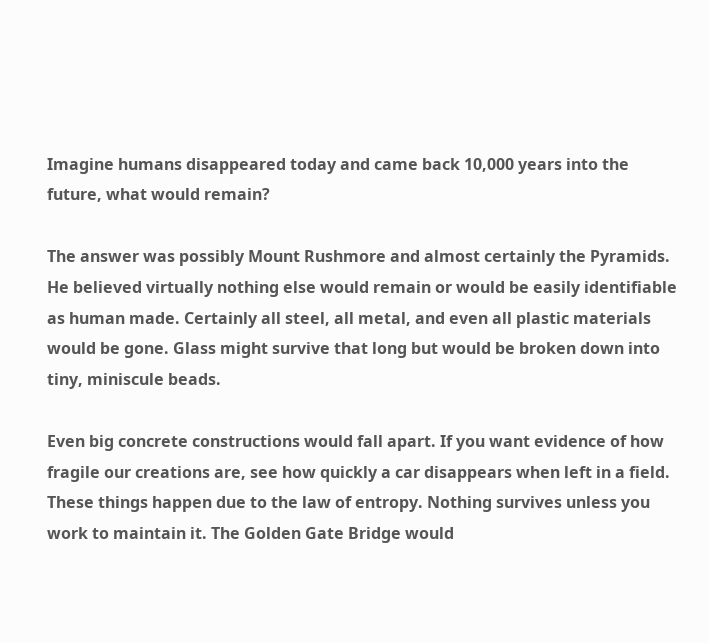Imagine humans disappeared today and came back 10,000 years into the future, what would remain?

The answer was possibly Mount Rushmore and almost certainly the Pyramids. He believed virtually nothing else would remain or would be easily identifiable as human made. Certainly all steel, all metal, and even all plastic materials would be gone. Glass might survive that long but would be broken down into tiny, miniscule beads.

Even big concrete constructions would fall apart. If you want evidence of how fragile our creations are, see how quickly a car disappears when left in a field. These things happen due to the law of entropy. Nothing survives unless you work to maintain it. The Golden Gate Bridge would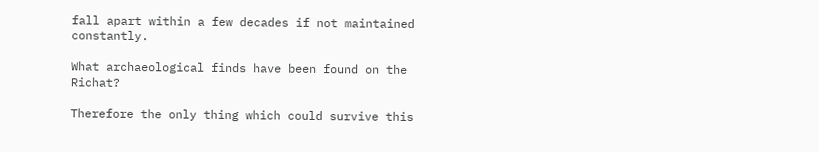fall apart within a few decades if not maintained constantly.

What archaeological finds have been found on the Richat?

Therefore the only thing which could survive this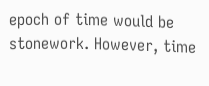epoch of time would be stonework. However, time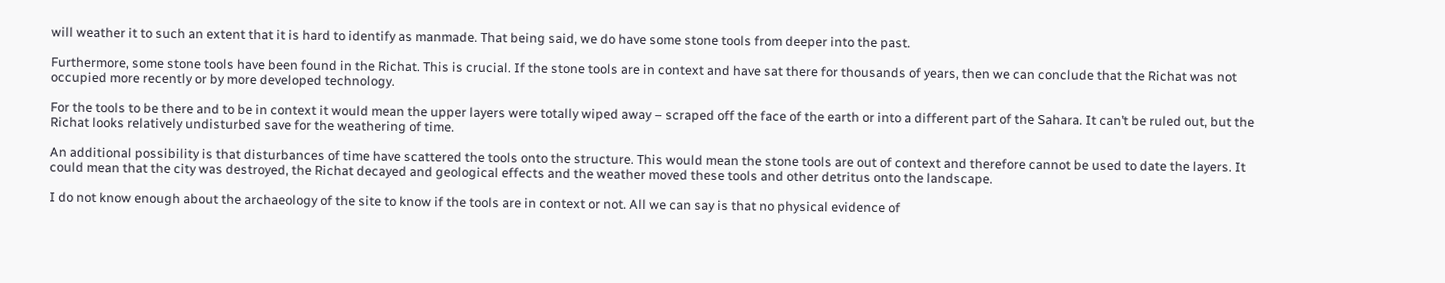will weather it to such an extent that it is hard to identify as manmade. That being said, we do have some stone tools from deeper into the past.

Furthermore, some stone tools have been found in the Richat. This is crucial. If the stone tools are in context and have sat there for thousands of years, then we can conclude that the Richat was not occupied more recently or by more developed technology.

For the tools to be there and to be in context it would mean the upper layers were totally wiped away – scraped off the face of the earth or into a different part of the Sahara. It can’t be ruled out, but the Richat looks relatively undisturbed save for the weathering of time.

An additional possibility is that disturbances of time have scattered the tools onto the structure. This would mean the stone tools are out of context and therefore cannot be used to date the layers. It could mean that the city was destroyed, the Richat decayed and geological effects and the weather moved these tools and other detritus onto the landscape.

I do not know enough about the archaeology of the site to know if the tools are in context or not. All we can say is that no physical evidence of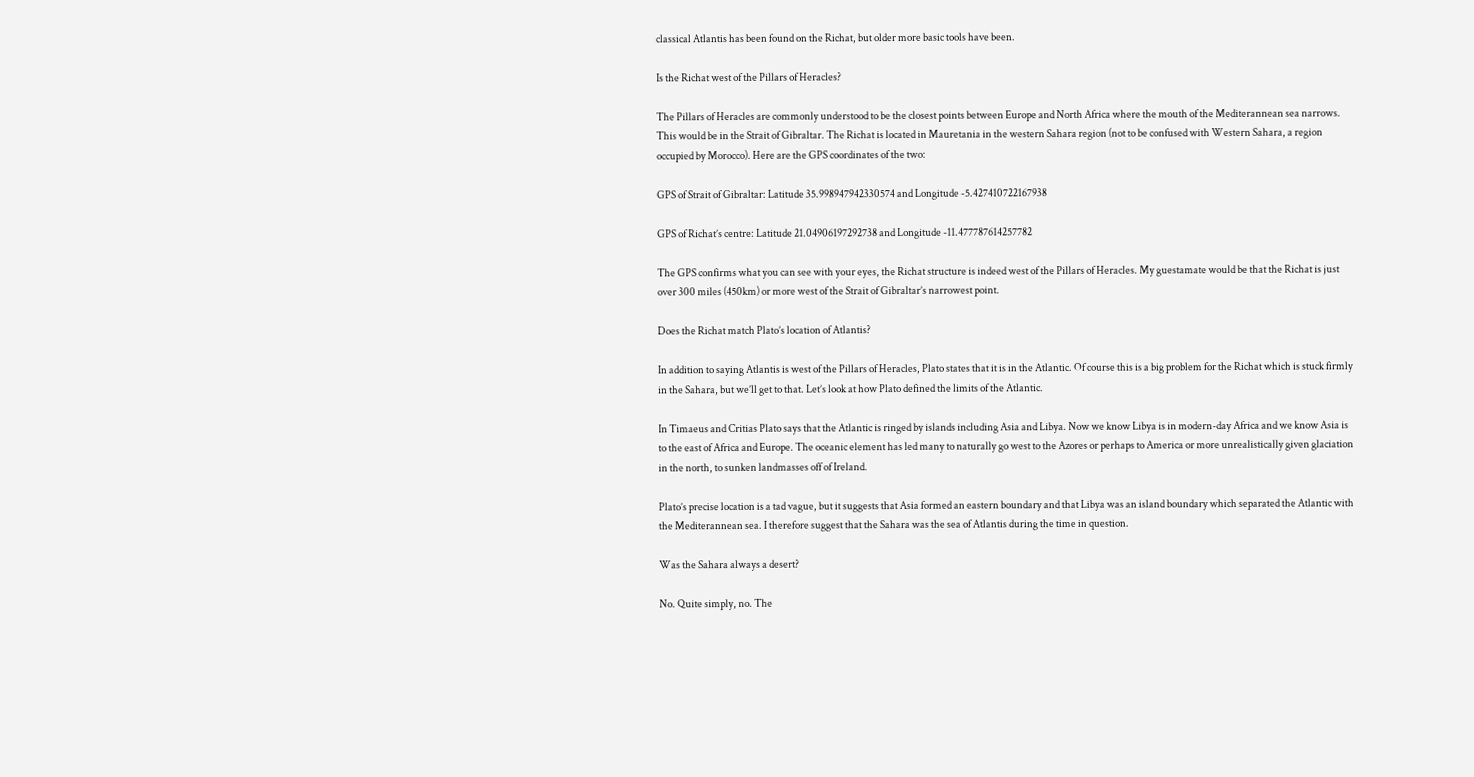classical Atlantis has been found on the Richat, but older more basic tools have been.

Is the Richat west of the Pillars of Heracles?

The Pillars of Heracles are commonly understood to be the closest points between Europe and North Africa where the mouth of the Mediterannean sea narrows. This would be in the Strait of Gibraltar. The Richat is located in Mauretania in the western Sahara region (not to be confused with Western Sahara, a region occupied by Morocco). Here are the GPS coordinates of the two:

GPS of Strait of Gibraltar: Latitude 35.998947942330574 and Longitude -5.427410722167938

GPS of Richat’s centre: Latitude 21.04906197292738 and Longitude -11.477787614257782

The GPS confirms what you can see with your eyes, the Richat structure is indeed west of the Pillars of Heracles. My guestamate would be that the Richat is just over 300 miles (450km) or more west of the Strait of Gibraltar’s narrowest point.

Does the Richat match Plato’s location of Atlantis?

In addition to saying Atlantis is west of the Pillars of Heracles, Plato states that it is in the Atlantic. Of course this is a big problem for the Richat which is stuck firmly in the Sahara, but we’ll get to that. Let’s look at how Plato defined the limits of the Atlantic.

In Timaeus and Critias Plato says that the Atlantic is ringed by islands including Asia and Libya. Now we know Libya is in modern-day Africa and we know Asia is to the east of Africa and Europe. The oceanic element has led many to naturally go west to the Azores or perhaps to America or more unrealistically given glaciation in the north, to sunken landmasses off of Ireland.

Plato’s precise location is a tad vague, but it suggests that Asia formed an eastern boundary and that Libya was an island boundary which separated the Atlantic with the Mediterannean sea. I therefore suggest that the Sahara was the sea of Atlantis during the time in question.

Was the Sahara always a desert?

No. Quite simply, no. The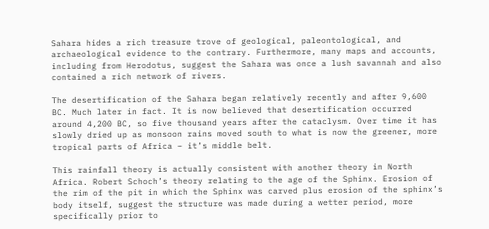Sahara hides a rich treasure trove of geological, paleontological, and archaeological evidence to the contrary. Furthermore, many maps and accounts, including from Herodotus, suggest the Sahara was once a lush savannah and also contained a rich network of rivers.

The desertification of the Sahara began relatively recently and after 9,600 BC. Much later in fact. It is now believed that desertification occurred around 4,200 BC, so five thousand years after the cataclysm. Over time it has slowly dried up as monsoon rains moved south to what is now the greener, more tropical parts of Africa – it’s middle belt.

This rainfall theory is actually consistent with another theory in North Africa. Robert Schoch’s theory relating to the age of the Sphinx. Erosion of the rim of the pit in which the Sphinx was carved plus erosion of the sphinx’s body itself, suggest the structure was made during a wetter period, more specifically prior to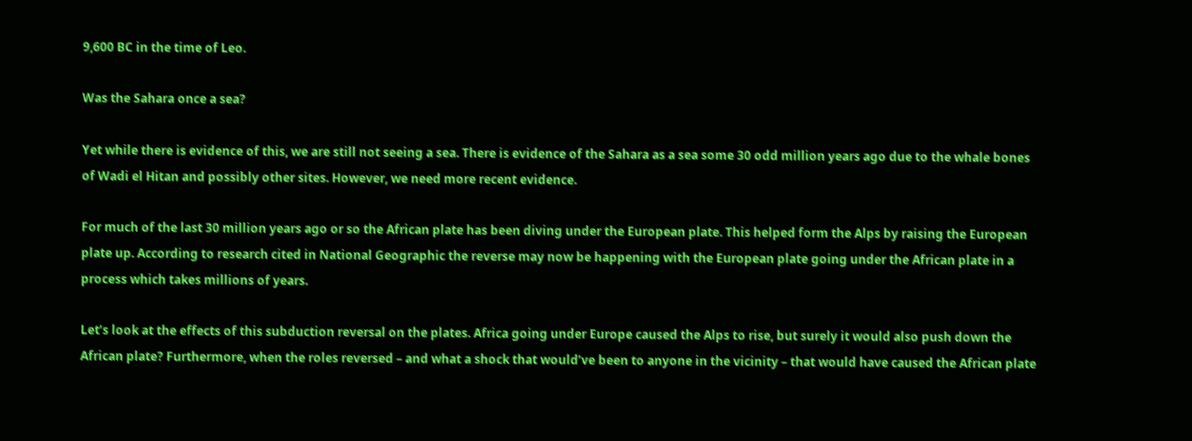9,600 BC in the time of Leo.

Was the Sahara once a sea?

Yet while there is evidence of this, we are still not seeing a sea. There is evidence of the Sahara as a sea some 30 odd million years ago due to the whale bones of Wadi el Hitan and possibly other sites. However, we need more recent evidence.

For much of the last 30 million years ago or so the African plate has been diving under the European plate. This helped form the Alps by raising the European plate up. According to research cited in National Geographic the reverse may now be happening with the European plate going under the African plate in a process which takes millions of years.

Let’s look at the effects of this subduction reversal on the plates. Africa going under Europe caused the Alps to rise, but surely it would also push down the African plate? Furthermore, when the roles reversed – and what a shock that would’ve been to anyone in the vicinity – that would have caused the African plate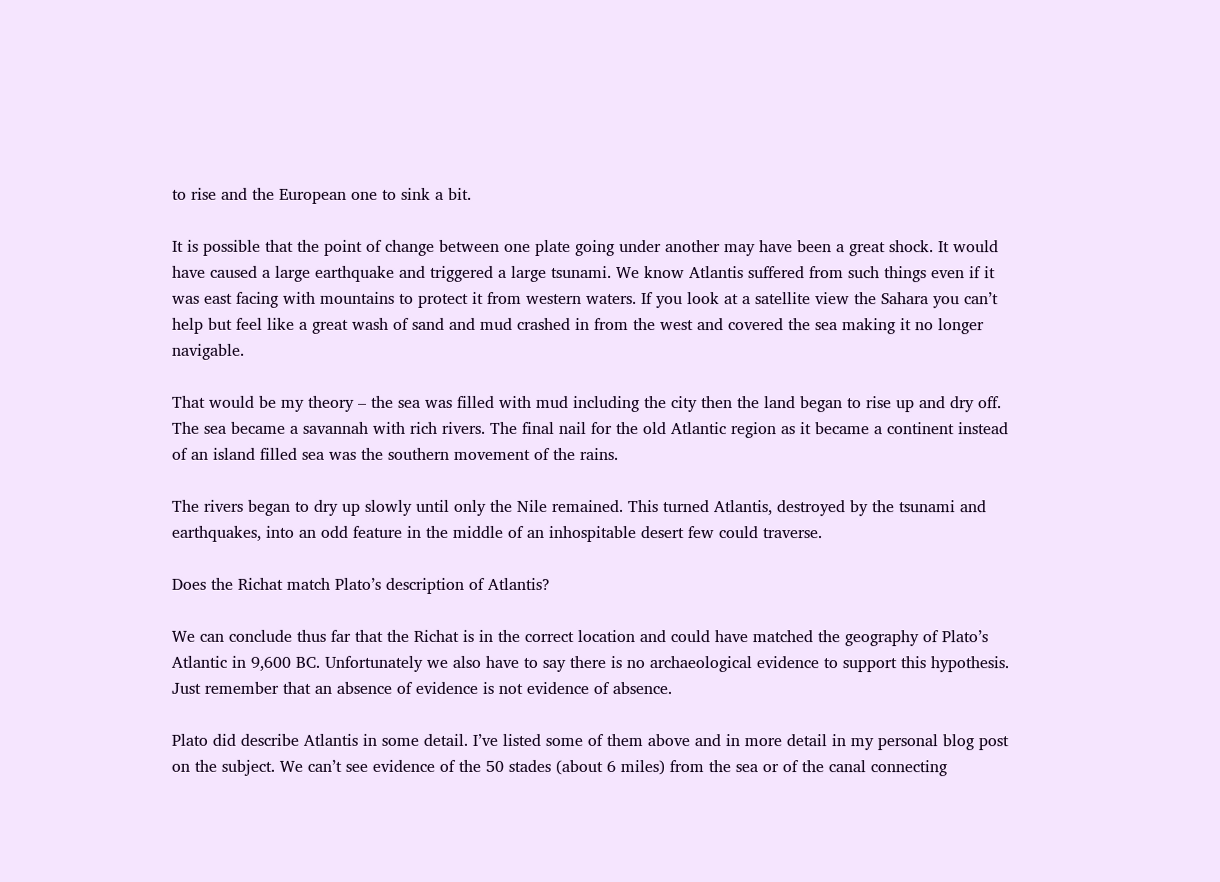to rise and the European one to sink a bit.

It is possible that the point of change between one plate going under another may have been a great shock. It would have caused a large earthquake and triggered a large tsunami. We know Atlantis suffered from such things even if it was east facing with mountains to protect it from western waters. If you look at a satellite view the Sahara you can’t help but feel like a great wash of sand and mud crashed in from the west and covered the sea making it no longer navigable.

That would be my theory – the sea was filled with mud including the city then the land began to rise up and dry off. The sea became a savannah with rich rivers. The final nail for the old Atlantic region as it became a continent instead of an island filled sea was the southern movement of the rains.

The rivers began to dry up slowly until only the Nile remained. This turned Atlantis, destroyed by the tsunami and earthquakes, into an odd feature in the middle of an inhospitable desert few could traverse.

Does the Richat match Plato’s description of Atlantis?

We can conclude thus far that the Richat is in the correct location and could have matched the geography of Plato’s Atlantic in 9,600 BC. Unfortunately we also have to say there is no archaeological evidence to support this hypothesis. Just remember that an absence of evidence is not evidence of absence.

Plato did describe Atlantis in some detail. I’ve listed some of them above and in more detail in my personal blog post on the subject. We can’t see evidence of the 50 stades (about 6 miles) from the sea or of the canal connecting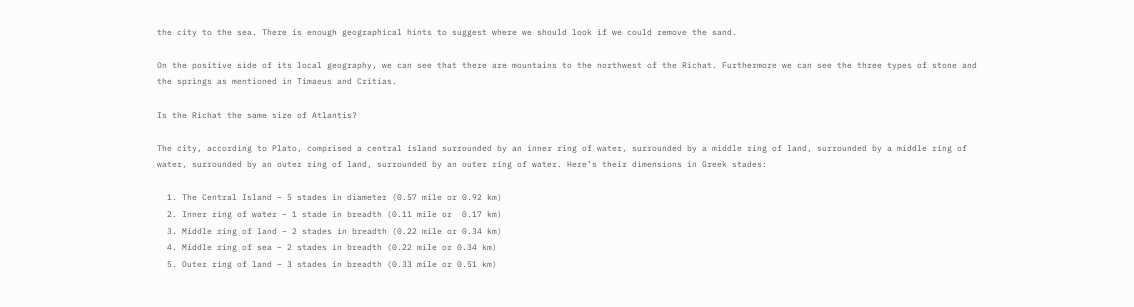the city to the sea. There is enough geographical hints to suggest where we should look if we could remove the sand.

On the positive side of its local geography, we can see that there are mountains to the northwest of the Richat. Furthermore we can see the three types of stone and the springs as mentioned in Timaeus and Critias.

Is the Richat the same size of Atlantis?

The city, according to Plato, comprised a central island surrounded by an inner ring of water, surrounded by a middle ring of land, surrounded by a middle ring of water, surrounded by an outer ring of land, surrounded by an outer ring of water. Here’s their dimensions in Greek stades:

  1. The Central Island – 5 stades in diameter (0.57 mile or 0.92 km)
  2. Inner ring of water – 1 stade in breadth (0.11 mile or  0.17 km)
  3. Middle ring of land – 2 stades in breadth (0.22 mile or 0.34 km)
  4. Middle ring of sea – 2 stades in breadth (0.22 mile or 0.34 km)
  5. Outer ring of land – 3 stades in breadth (0.33 mile or 0.51 km)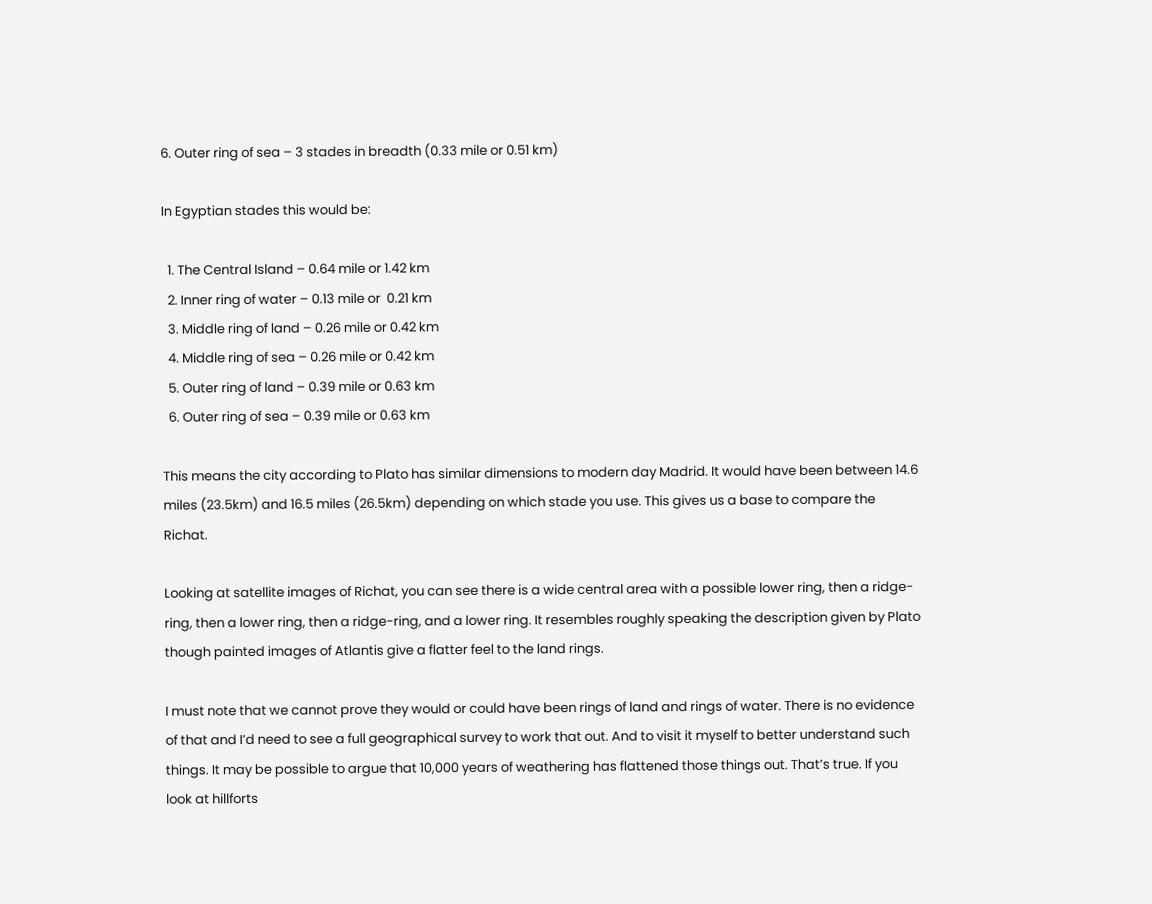6. Outer ring of sea – 3 stades in breadth (0.33 mile or 0.51 km)

In Egyptian stades this would be:

  1. The Central Island – 0.64 mile or 1.42 km
  2. Inner ring of water – 0.13 mile or  0.21 km
  3. Middle ring of land – 0.26 mile or 0.42 km
  4. Middle ring of sea – 0.26 mile or 0.42 km
  5. Outer ring of land – 0.39 mile or 0.63 km
  6. Outer ring of sea – 0.39 mile or 0.63 km

This means the city according to Plato has similar dimensions to modern day Madrid. It would have been between 14.6 miles (23.5km) and 16.5 miles (26.5km) depending on which stade you use. This gives us a base to compare the Richat.

Looking at satellite images of Richat, you can see there is a wide central area with a possible lower ring, then a ridge-ring, then a lower ring, then a ridge-ring, and a lower ring. It resembles roughly speaking the description given by Plato though painted images of Atlantis give a flatter feel to the land rings.

I must note that we cannot prove they would or could have been rings of land and rings of water. There is no evidence of that and I’d need to see a full geographical survey to work that out. And to visit it myself to better understand such things. It may be possible to argue that 10,000 years of weathering has flattened those things out. That’s true. If you look at hillforts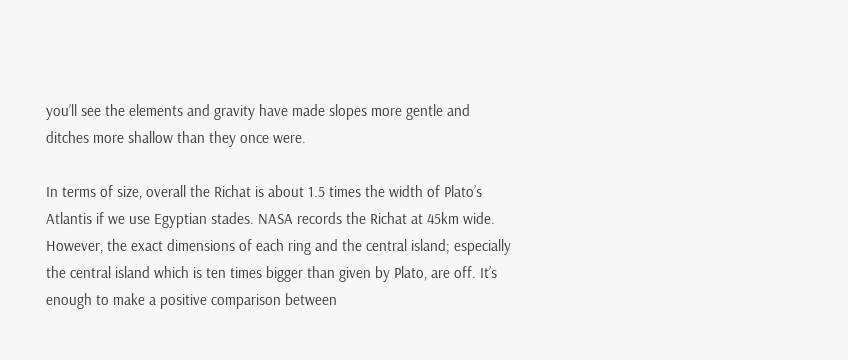you’ll see the elements and gravity have made slopes more gentle and ditches more shallow than they once were.

In terms of size, overall the Richat is about 1.5 times the width of Plato’s Atlantis if we use Egyptian stades. NASA records the Richat at 45km wide. However, the exact dimensions of each ring and the central island; especially the central island which is ten times bigger than given by Plato, are off. It’s enough to make a positive comparison between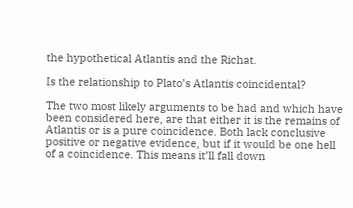the hypothetical Atlantis and the Richat.

Is the relationship to Plato’s Atlantis coincidental?

The two most likely arguments to be had and which have been considered here, are that either it is the remains of Atlantis or is a pure coincidence. Both lack conclusive positive or negative evidence, but if it would be one hell of a coincidence. This means it’ll fall down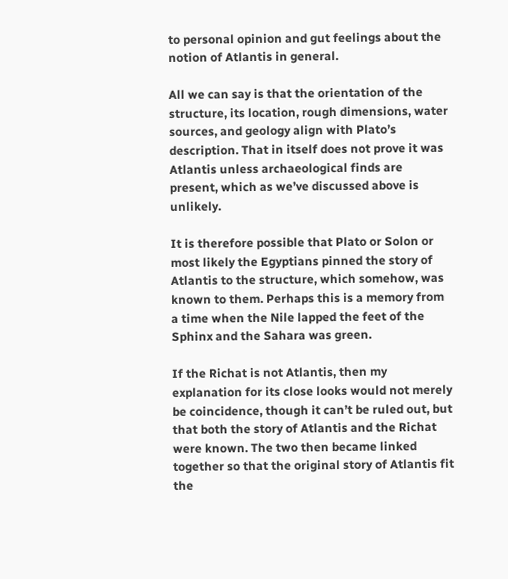to personal opinion and gut feelings about the notion of Atlantis in general.

All we can say is that the orientation of the structure, its location, rough dimensions, water sources, and geology align with Plato’s description. That in itself does not prove it was Atlantis unless archaeological finds are present, which as we’ve discussed above is unlikely.

It is therefore possible that Plato or Solon or most likely the Egyptians pinned the story of Atlantis to the structure, which somehow, was known to them. Perhaps this is a memory from a time when the Nile lapped the feet of the Sphinx and the Sahara was green.

If the Richat is not Atlantis, then my explanation for its close looks would not merely be coincidence, though it can’t be ruled out, but that both the story of Atlantis and the Richat were known. The two then became linked together so that the original story of Atlantis fit the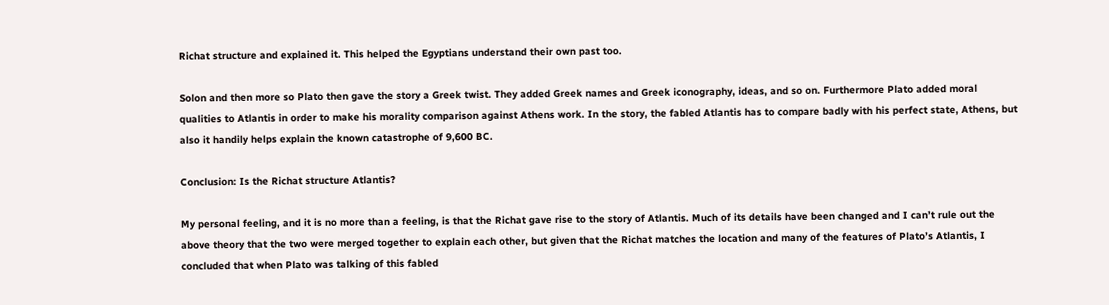Richat structure and explained it. This helped the Egyptians understand their own past too.

Solon and then more so Plato then gave the story a Greek twist. They added Greek names and Greek iconography, ideas, and so on. Furthermore Plato added moral qualities to Atlantis in order to make his morality comparison against Athens work. In the story, the fabled Atlantis has to compare badly with his perfect state, Athens, but also it handily helps explain the known catastrophe of 9,600 BC.

Conclusion: Is the Richat structure Atlantis?

My personal feeling, and it is no more than a feeling, is that the Richat gave rise to the story of Atlantis. Much of its details have been changed and I can’t rule out the above theory that the two were merged together to explain each other, but given that the Richat matches the location and many of the features of Plato’s Atlantis, I concluded that when Plato was talking of this fabled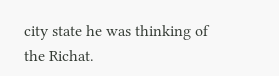city state he was thinking of the Richat.